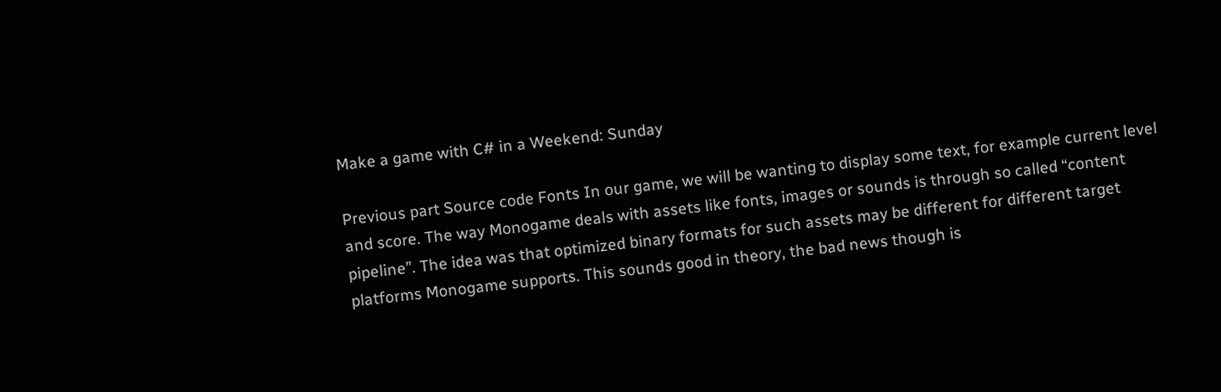Make a game with C# in a Weekend: Sunday

Previous part Source code Fonts In our game, we will be wanting to display some text, for example current level and score. The way Monogame deals with assets like fonts, images or sounds is through so called “content pipeline”. The idea was that optimized binary formats for such assets may be different for different target platforms Monogame supports. This sounds good in theory, the bad news though is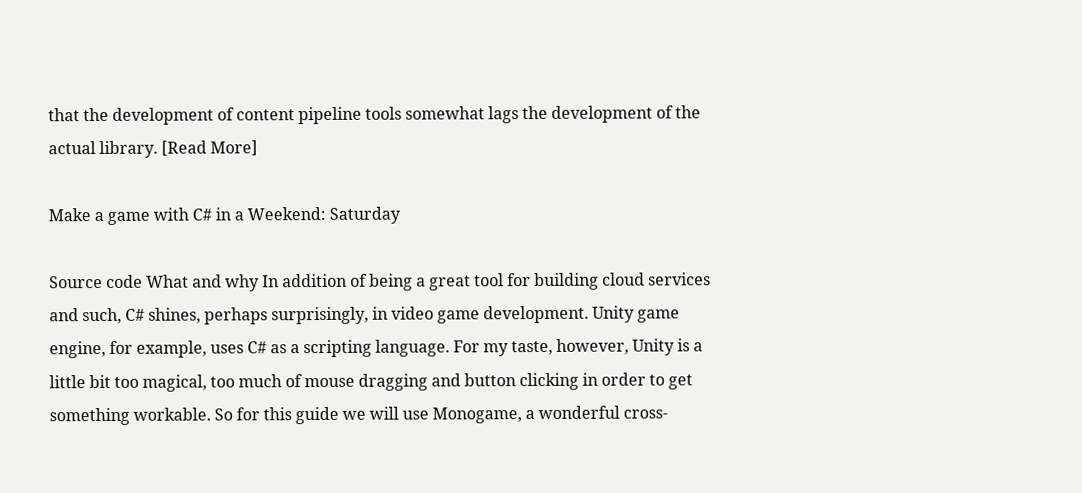that the development of content pipeline tools somewhat lags the development of the actual library. [Read More]

Make a game with C# in a Weekend: Saturday

Source code What and why In addition of being a great tool for building cloud services and such, C# shines, perhaps surprisingly, in video game development. Unity game engine, for example, uses C# as a scripting language. For my taste, however, Unity is a little bit too magical, too much of mouse dragging and button clicking in order to get something workable. So for this guide we will use Monogame, a wonderful cross-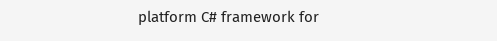platform C# framework for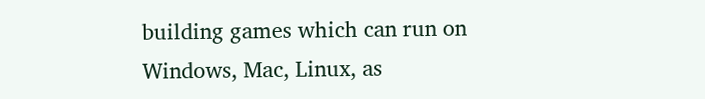building games which can run on Windows, Mac, Linux, as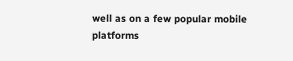well as on a few popular mobile platforms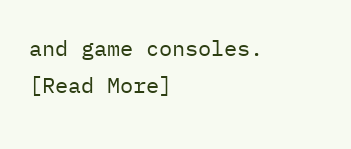and game consoles. [Read More]